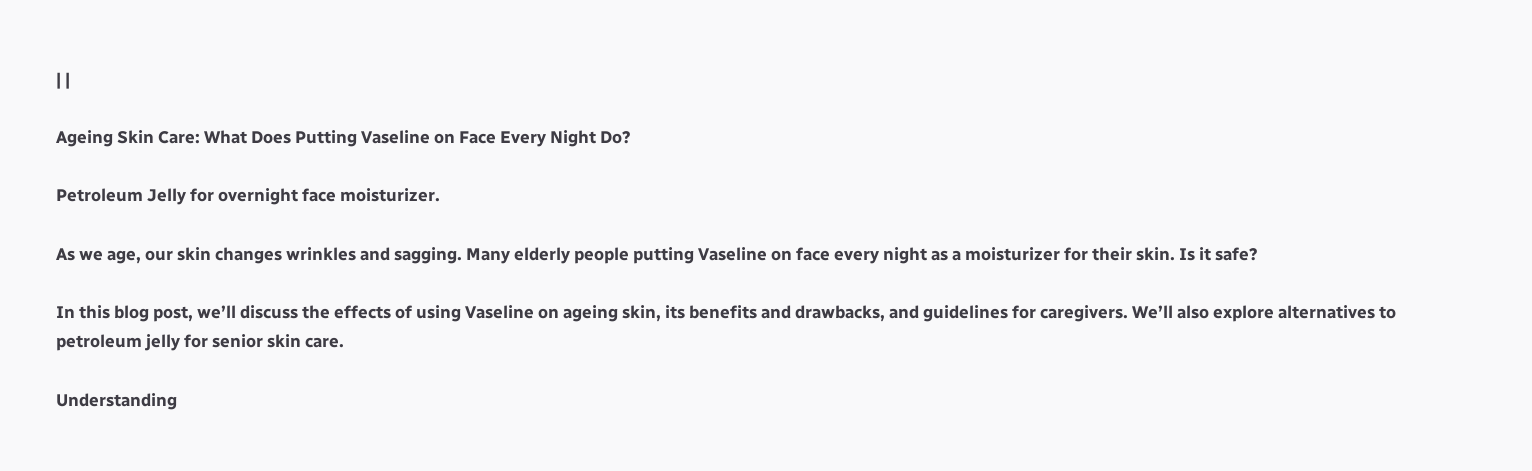| |

Ageing Skin Care: What Does Putting Vaseline on Face Every Night Do?

Petroleum Jelly for overnight face moisturizer.

As we age, our skin changes wrinkles and sagging. Many elderly people putting Vaseline on face every night as a moisturizer for their skin. Is it safe?

In this blog post, we’ll discuss the effects of using Vaseline on ageing skin, its benefits and drawbacks, and guidelines for caregivers. We’ll also explore alternatives to petroleum jelly for senior skin care.

Understanding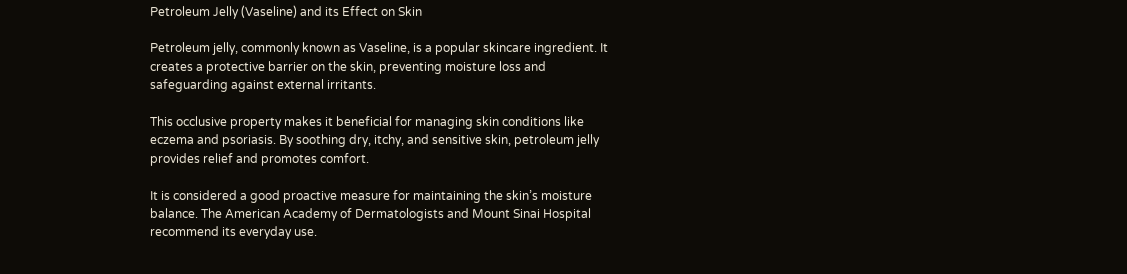Petroleum Jelly (Vaseline) and its Effect on Skin

Petroleum jelly, commonly known as Vaseline, is a popular skincare ingredient. It creates a protective barrier on the skin, preventing moisture loss and safeguarding against external irritants.

This occlusive property makes it beneficial for managing skin conditions like eczema and psoriasis. By soothing dry, itchy, and sensitive skin, petroleum jelly provides relief and promotes comfort.

It is considered a good proactive measure for maintaining the skin’s moisture balance. The American Academy of Dermatologists and Mount Sinai Hospital recommend its everyday use.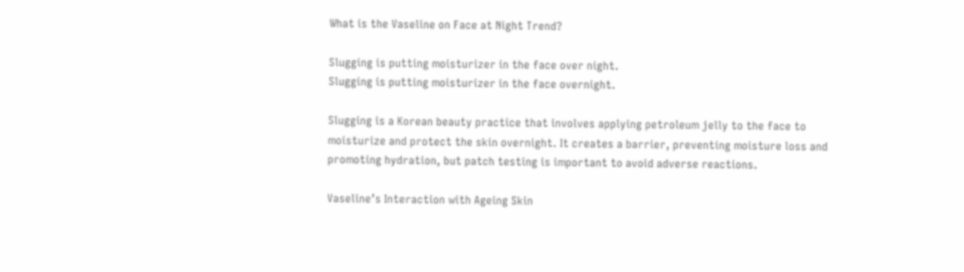What is the Vaseline on Face at Night Trend?

Slugging is putting moisturizer in the face over night.
Slugging is putting moisturizer in the face overnight.

Slugging is a Korean beauty practice that involves applying petroleum jelly to the face to moisturize and protect the skin overnight. It creates a barrier, preventing moisture loss and promoting hydration, but patch testing is important to avoid adverse reactions.

Vaseline’s Interaction with Ageing Skin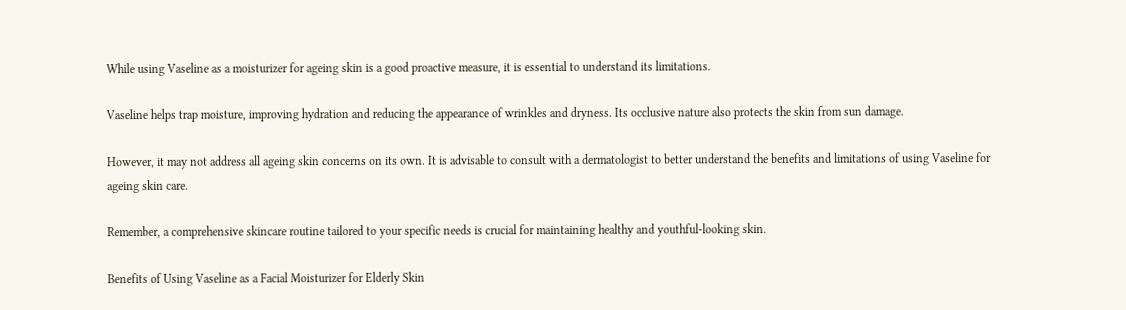While using Vaseline as a moisturizer for ageing skin is a good proactive measure, it is essential to understand its limitations.

Vaseline helps trap moisture, improving hydration and reducing the appearance of wrinkles and dryness. Its occlusive nature also protects the skin from sun damage.

However, it may not address all ageing skin concerns on its own. It is advisable to consult with a dermatologist to better understand the benefits and limitations of using Vaseline for ageing skin care.

Remember, a comprehensive skincare routine tailored to your specific needs is crucial for maintaining healthy and youthful-looking skin.

Benefits of Using Vaseline as a Facial Moisturizer for Elderly Skin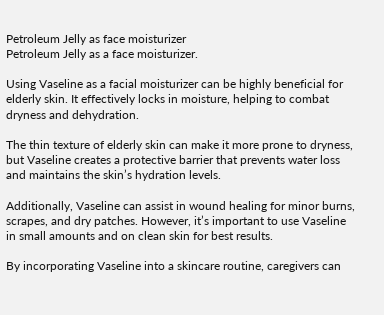Petroleum Jelly as face moisturizer
Petroleum Jelly as a face moisturizer.

Using Vaseline as a facial moisturizer can be highly beneficial for elderly skin. It effectively locks in moisture, helping to combat dryness and dehydration.

The thin texture of elderly skin can make it more prone to dryness, but Vaseline creates a protective barrier that prevents water loss and maintains the skin’s hydration levels.

Additionally, Vaseline can assist in wound healing for minor burns, scrapes, and dry patches. However, it’s important to use Vaseline in small amounts and on clean skin for best results.

By incorporating Vaseline into a skincare routine, caregivers can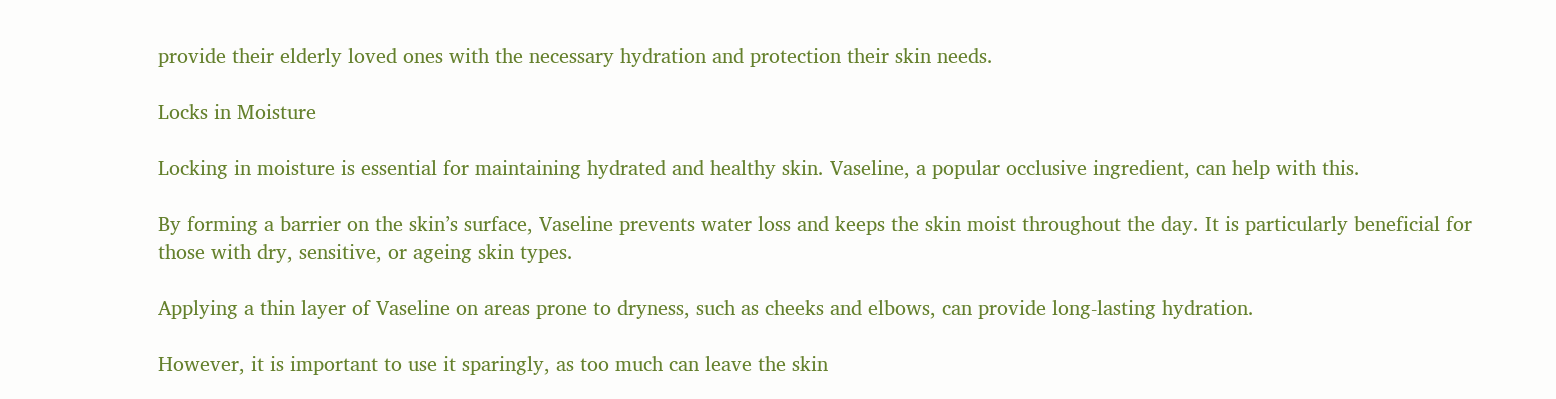provide their elderly loved ones with the necessary hydration and protection their skin needs.

Locks in Moisture

Locking in moisture is essential for maintaining hydrated and healthy skin. Vaseline, a popular occlusive ingredient, can help with this.

By forming a barrier on the skin’s surface, Vaseline prevents water loss and keeps the skin moist throughout the day. It is particularly beneficial for those with dry, sensitive, or ageing skin types.

Applying a thin layer of Vaseline on areas prone to dryness, such as cheeks and elbows, can provide long-lasting hydration.

However, it is important to use it sparingly, as too much can leave the skin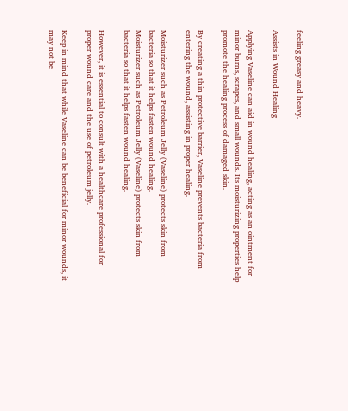feeling greasy and heavy.

Assists in Wound Healing

Applying Vaseline can aid in wound healing, acting as an ointment for minor burns, scrapes, and small wounds. Its moisturizing properties help promote the healing process of damaged skin.

By creating a thin protective barrier, Vaseline prevents bacteria from entering the wound, assisting in proper healing.

Moisturizer such as Petroleum Jelly (Vaseline) protects skin from bacteria so that it helps fasten wound healing.
Moisturizer such as Petroleum Jelly (Vaseline) protects skin from bacteria so that it helps fasten wound healing.

However, it is essential to consult with a healthcare professional for proper wound care and the use of petroleum jelly.

Keep in mind that while Vaseline can be beneficial for minor wounds, it may not be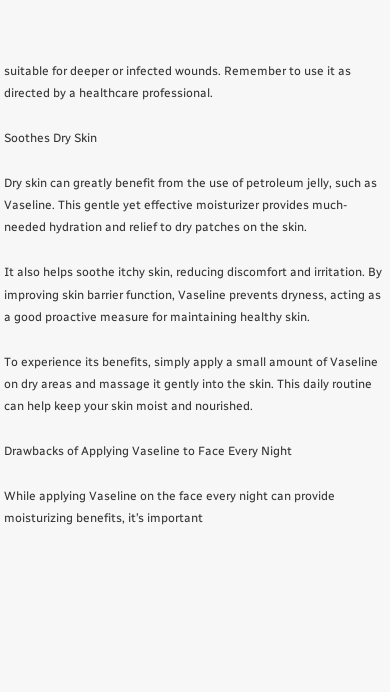suitable for deeper or infected wounds. Remember to use it as directed by a healthcare professional.

Soothes Dry Skin

Dry skin can greatly benefit from the use of petroleum jelly, such as Vaseline. This gentle yet effective moisturizer provides much-needed hydration and relief to dry patches on the skin.

It also helps soothe itchy skin, reducing discomfort and irritation. By improving skin barrier function, Vaseline prevents dryness, acting as a good proactive measure for maintaining healthy skin.

To experience its benefits, simply apply a small amount of Vaseline on dry areas and massage it gently into the skin. This daily routine can help keep your skin moist and nourished.

Drawbacks of Applying Vaseline to Face Every Night

While applying Vaseline on the face every night can provide moisturizing benefits, it’s important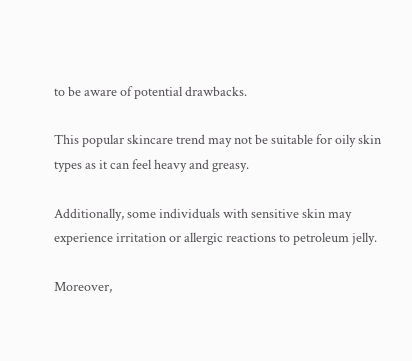to be aware of potential drawbacks.

This popular skincare trend may not be suitable for oily skin types as it can feel heavy and greasy.

Additionally, some individuals with sensitive skin may experience irritation or allergic reactions to petroleum jelly.

Moreover,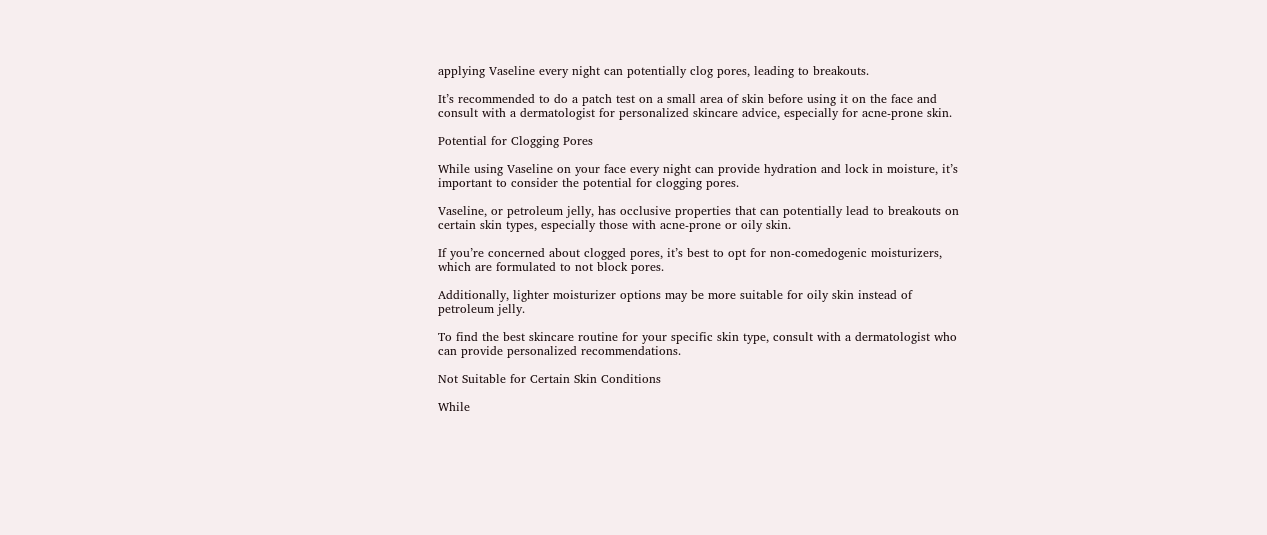applying Vaseline every night can potentially clog pores, leading to breakouts.

It’s recommended to do a patch test on a small area of skin before using it on the face and consult with a dermatologist for personalized skincare advice, especially for acne-prone skin.

Potential for Clogging Pores

While using Vaseline on your face every night can provide hydration and lock in moisture, it’s important to consider the potential for clogging pores.

Vaseline, or petroleum jelly, has occlusive properties that can potentially lead to breakouts on certain skin types, especially those with acne-prone or oily skin.

If you’re concerned about clogged pores, it’s best to opt for non-comedogenic moisturizers, which are formulated to not block pores.

Additionally, lighter moisturizer options may be more suitable for oily skin instead of petroleum jelly.

To find the best skincare routine for your specific skin type, consult with a dermatologist who can provide personalized recommendations.

Not Suitable for Certain Skin Conditions

While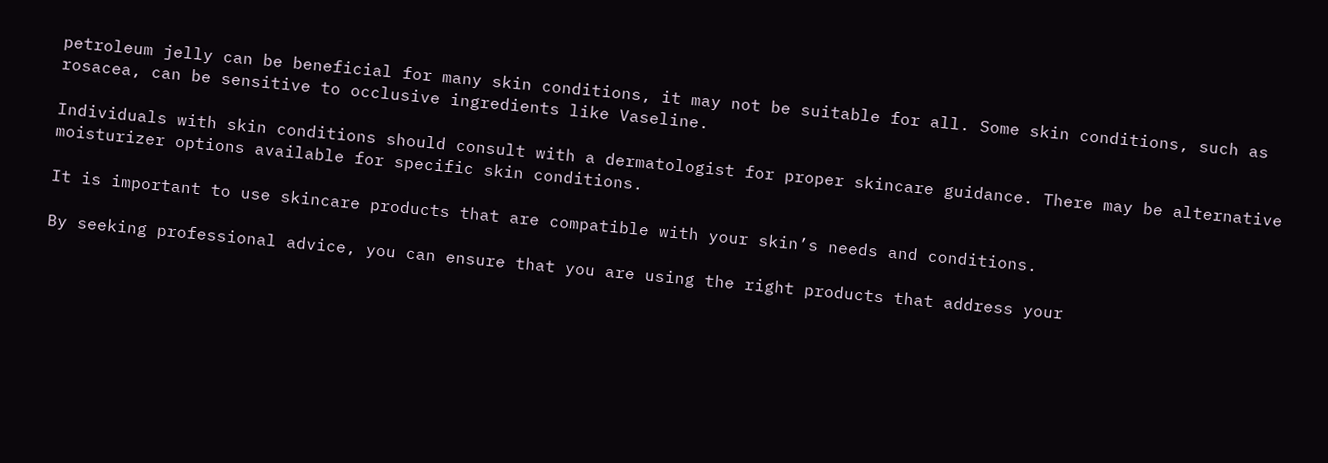petroleum jelly can be beneficial for many skin conditions, it may not be suitable for all. Some skin conditions, such as rosacea, can be sensitive to occlusive ingredients like Vaseline.

Individuals with skin conditions should consult with a dermatologist for proper skincare guidance. There may be alternative moisturizer options available for specific skin conditions.

It is important to use skincare products that are compatible with your skin’s needs and conditions.

By seeking professional advice, you can ensure that you are using the right products that address your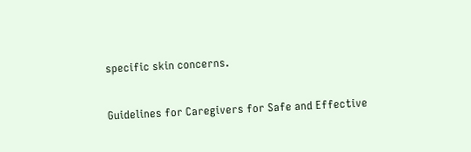specific skin concerns.

Guidelines for Caregivers for Safe and Effective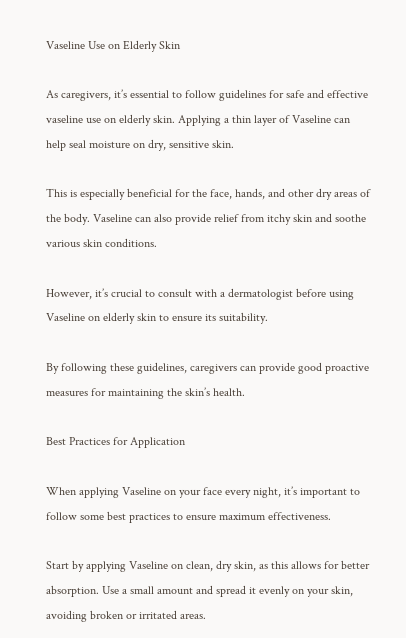Vaseline Use on Elderly Skin

As caregivers, it’s essential to follow guidelines for safe and effective vaseline use on elderly skin. Applying a thin layer of Vaseline can help seal moisture on dry, sensitive skin.

This is especially beneficial for the face, hands, and other dry areas of the body. Vaseline can also provide relief from itchy skin and soothe various skin conditions.

However, it’s crucial to consult with a dermatologist before using Vaseline on elderly skin to ensure its suitability.

By following these guidelines, caregivers can provide good proactive measures for maintaining the skin’s health.

Best Practices for Application

When applying Vaseline on your face every night, it’s important to follow some best practices to ensure maximum effectiveness.

Start by applying Vaseline on clean, dry skin, as this allows for better absorption. Use a small amount and spread it evenly on your skin, avoiding broken or irritated areas.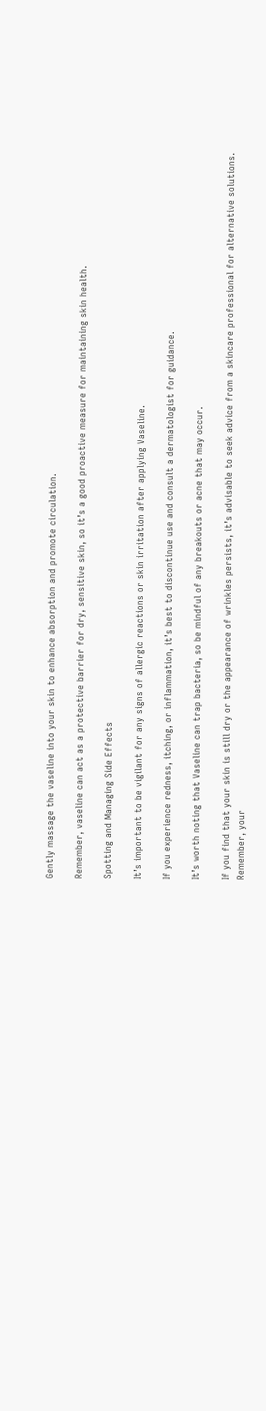Gently massage the vaseline into your skin to enhance absorption and promote circulation.

Remember, vaseline can act as a protective barrier for dry, sensitive skin, so it’s a good proactive measure for maintaining skin health.

Spotting and Managing Side Effects

It’s important to be vigilant for any signs of allergic reactions or skin irritation after applying Vaseline.

If you experience redness, itching, or inflammation, it’s best to discontinue use and consult a dermatologist for guidance.

It’s worth noting that Vaseline can trap bacteria, so be mindful of any breakouts or acne that may occur.

If you find that your skin is still dry or the appearance of wrinkles persists, it’s advisable to seek advice from a skincare professional for alternative solutions. Remember, your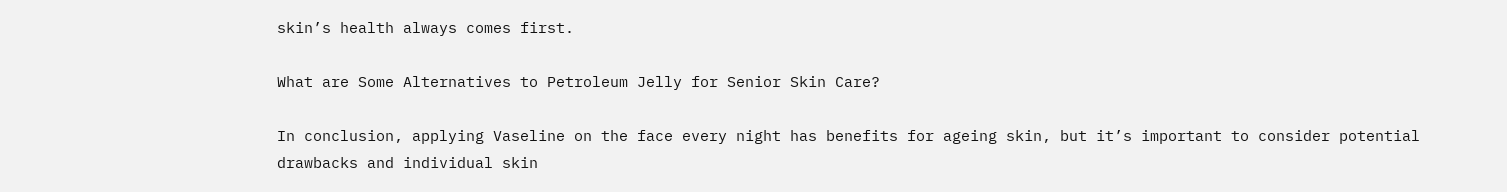skin’s health always comes first.

What are Some Alternatives to Petroleum Jelly for Senior Skin Care?

In conclusion, applying Vaseline on the face every night has benefits for ageing skin, but it’s important to consider potential drawbacks and individual skin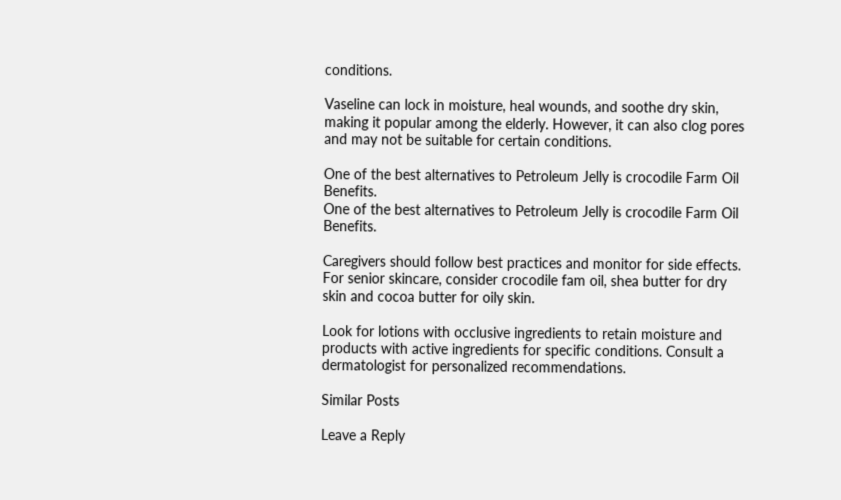conditions.

Vaseline can lock in moisture, heal wounds, and soothe dry skin, making it popular among the elderly. However, it can also clog pores and may not be suitable for certain conditions.

One of the best alternatives to Petroleum Jelly is crocodile Farm Oil Benefits.
One of the best alternatives to Petroleum Jelly is crocodile Farm Oil Benefits.

Caregivers should follow best practices and monitor for side effects. For senior skincare, consider crocodile fam oil, shea butter for dry skin and cocoa butter for oily skin.

Look for lotions with occlusive ingredients to retain moisture and products with active ingredients for specific conditions. Consult a dermatologist for personalized recommendations.

Similar Posts

Leave a Reply